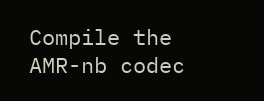Compile the AMR-nb codec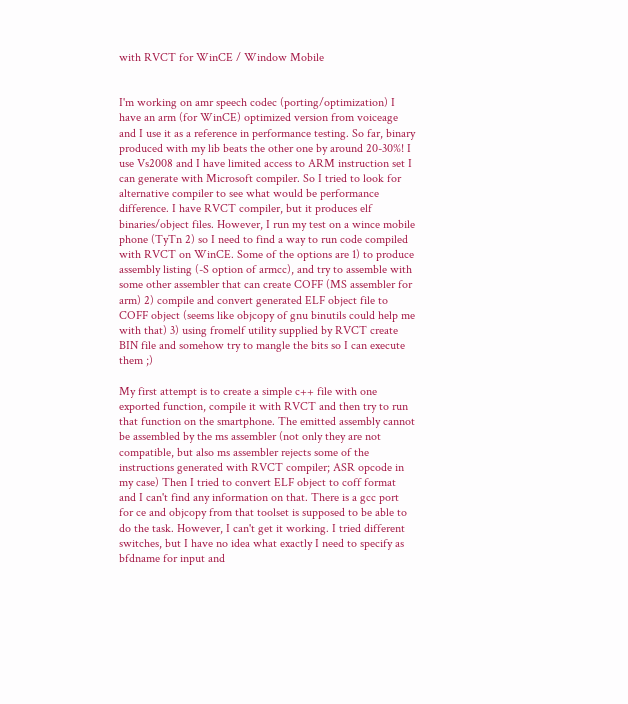with RVCT for WinCE / Window Mobile


I'm working on amr speech codec (porting/optimization) I have an arm (for WinCE) optimized version from voiceage and I use it as a reference in performance testing. So far, binary produced with my lib beats the other one by around 20-30%! I use Vs2008 and I have limited access to ARM instruction set I can generate with Microsoft compiler. So I tried to look for alternative compiler to see what would be performance difference. I have RVCT compiler, but it produces elf binaries/object files. However, I run my test on a wince mobile phone (TyTn 2) so I need to find a way to run code compiled with RVCT on WinCE. Some of the options are 1) to produce assembly listing (-S option of armcc), and try to assemble with some other assembler that can create COFF (MS assembler for arm) 2) compile and convert generated ELF object file to COFF object (seems like objcopy of gnu binutils could help me with that) 3) using fromelf utility supplied by RVCT create BIN file and somehow try to mangle the bits so I can execute them ;)

My first attempt is to create a simple c++ file with one exported function, compile it with RVCT and then try to run that function on the smartphone. The emitted assembly cannot be assembled by the ms assembler (not only they are not compatible, but also ms assembler rejects some of the instructions generated with RVCT compiler; ASR opcode in my case) Then I tried to convert ELF object to coff format and I can't find any information on that. There is a gcc port for ce and objcopy from that toolset is supposed to be able to do the task. However, I can't get it working. I tried different switches, but I have no idea what exactly I need to specify as bfdname for input and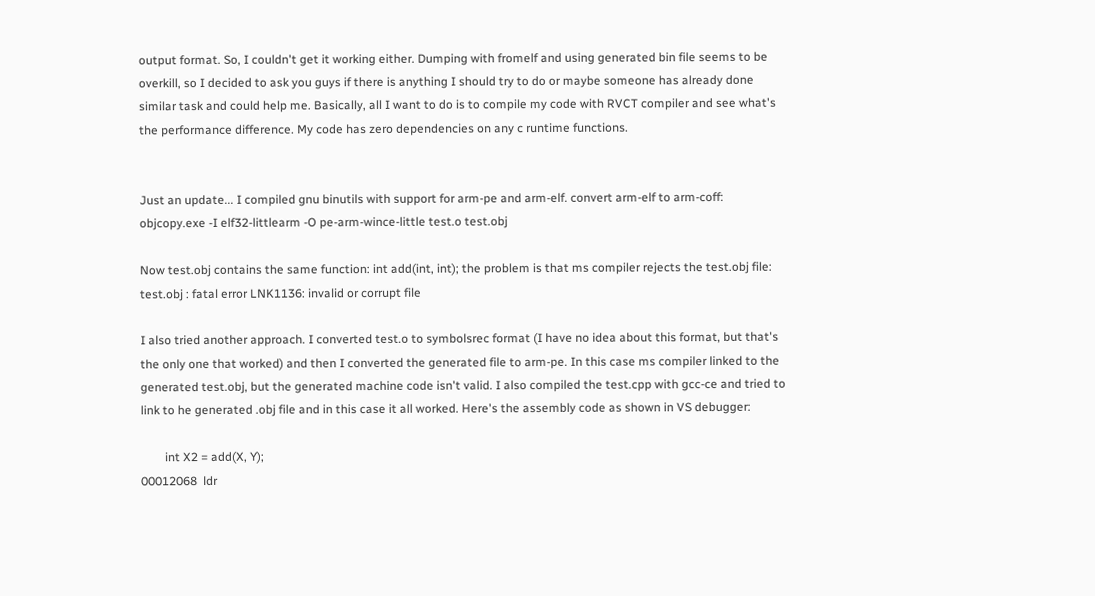output format. So, I couldn't get it working either. Dumping with fromelf and using generated bin file seems to be overkill, so I decided to ask you guys if there is anything I should try to do or maybe someone has already done similar task and could help me. Basically, all I want to do is to compile my code with RVCT compiler and see what's the performance difference. My code has zero dependencies on any c runtime functions.


Just an update... I compiled gnu binutils with support for arm-pe and arm-elf. convert arm-elf to arm-coff: objcopy.exe -I elf32-littlearm -O pe-arm-wince-little test.o test.obj

Now test.obj contains the same function: int add(int, int); the problem is that ms compiler rejects the test.obj file: test.obj : fatal error LNK1136: invalid or corrupt file

I also tried another approach. I converted test.o to symbolsrec format (I have no idea about this format, but that's the only one that worked) and then I converted the generated file to arm-pe. In this case ms compiler linked to the generated test.obj, but the generated machine code isn't valid. I also compiled the test.cpp with gcc-ce and tried to link to he generated .obj file and in this case it all worked. Here's the assembly code as shown in VS debugger:

        int X2 = add(X, Y);
00012068  ldr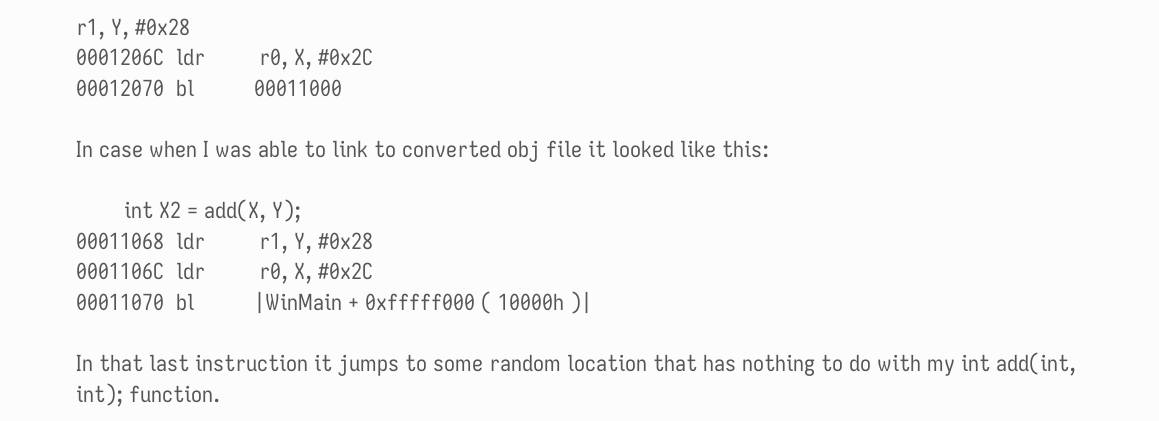r1, Y, #0x28
0001206C  ldr         r0, X, #0x2C
00012070  bl          00011000

In case when I was able to link to converted obj file it looked like this:

        int X2 = add(X, Y);
00011068  ldr         r1, Y, #0x28
0001106C  ldr         r0, X, #0x2C
00011070  bl          |WinMain + 0xfffff000 ( 10000h )|

In that last instruction it jumps to some random location that has nothing to do with my int add(int, int); function.